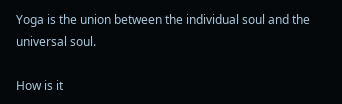Yoga is the union between the individual soul and the universal soul.

How is it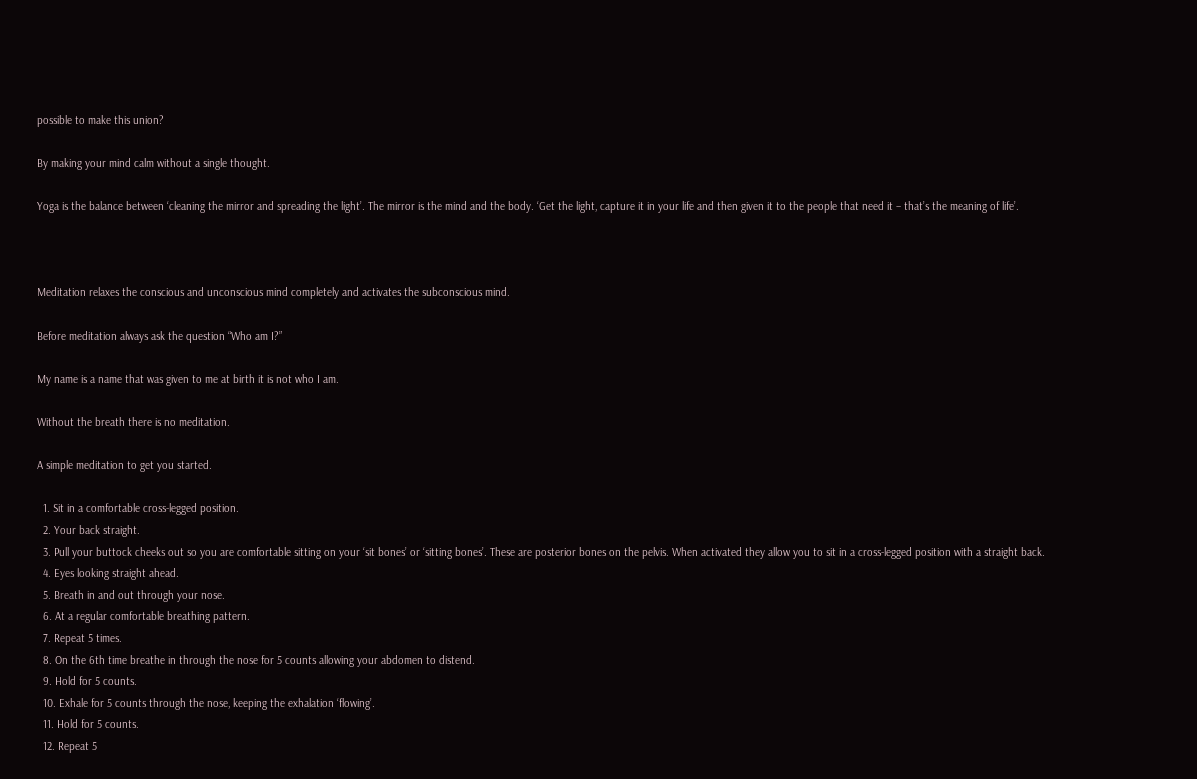possible to make this union?

By making your mind calm without a single thought.

Yoga is the balance between ‘cleaning the mirror and spreading the light’. The mirror is the mind and the body. ‘Get the light, capture it in your life and then given it to the people that need it – that’s the meaning of life’.



Meditation relaxes the conscious and unconscious mind completely and activates the subconscious mind.

Before meditation always ask the question “Who am I?”

My name is a name that was given to me at birth it is not who I am.

Without the breath there is no meditation.

A simple meditation to get you started.

  1. Sit in a comfortable cross-legged position.
  2. Your back straight.
  3. Pull your buttock cheeks out so you are comfortable sitting on your ‘sit bones’ or ‘sitting bones’. These are posterior bones on the pelvis. When activated they allow you to sit in a cross-legged position with a straight back.
  4. Eyes looking straight ahead.
  5. Breath in and out through your nose.
  6. At a regular comfortable breathing pattern.
  7. Repeat 5 times.
  8. On the 6th time breathe in through the nose for 5 counts allowing your abdomen to distend.
  9. Hold for 5 counts.
  10. Exhale for 5 counts through the nose, keeping the exhalation ‘flowing’.
  11. Hold for 5 counts.
  12. Repeat 5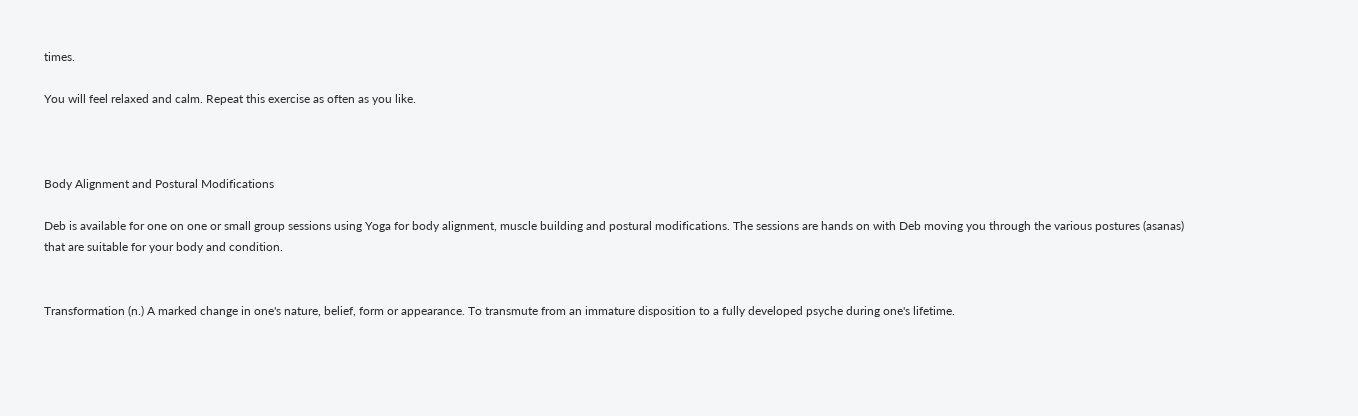times.

You will feel relaxed and calm. Repeat this exercise as often as you like.



Body Alignment and Postural Modifications

Deb is available for one on one or small group sessions using Yoga for body alignment, muscle building and postural modifications. The sessions are hands on with Deb moving you through the various postures (asanas) that are suitable for your body and condition.


Transformation (n.) A marked change in one's nature, belief, form or appearance. To transmute from an immature disposition to a fully developed psyche during one's lifetime.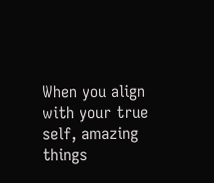When you align with your true self, amazing things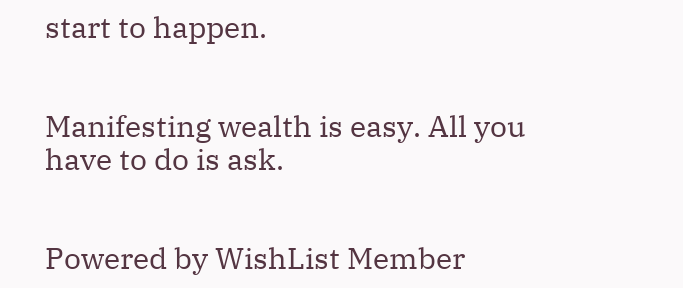start to happen.


Manifesting wealth is easy. All you have to do is ask.


Powered by WishList Member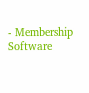- Membership Software